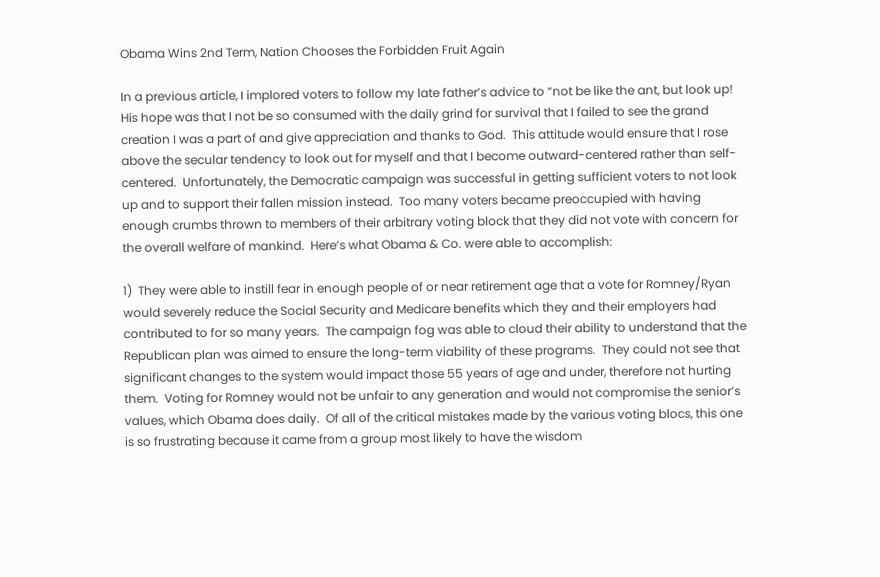Obama Wins 2nd Term, Nation Chooses the Forbidden Fruit Again

In a previous article, I implored voters to follow my late father’s advice to “not be like the ant, but look up!  His hope was that I not be so consumed with the daily grind for survival that I failed to see the grand creation I was a part of and give appreciation and thanks to God.  This attitude would ensure that I rose above the secular tendency to look out for myself and that I become outward-centered rather than self-centered.  Unfortunately, the Democratic campaign was successful in getting sufficient voters to not look up and to support their fallen mission instead.  Too many voters became preoccupied with having enough crumbs thrown to members of their arbitrary voting block that they did not vote with concern for the overall welfare of mankind.  Here’s what Obama & Co. were able to accomplish:

1)  They were able to instill fear in enough people of or near retirement age that a vote for Romney/Ryan would severely reduce the Social Security and Medicare benefits which they and their employers had contributed to for so many years.  The campaign fog was able to cloud their ability to understand that the Republican plan was aimed to ensure the long-term viability of these programs.  They could not see that significant changes to the system would impact those 55 years of age and under, therefore not hurting them.  Voting for Romney would not be unfair to any generation and would not compromise the senior’s values, which Obama does daily.  Of all of the critical mistakes made by the various voting blocs, this one is so frustrating because it came from a group most likely to have the wisdom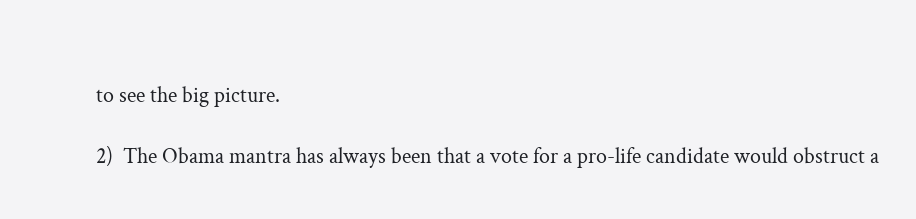to see the big picture.

2)  The Obama mantra has always been that a vote for a pro-life candidate would obstruct a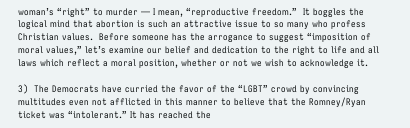woman’s “right” to murder — I mean, “reproductive freedom.”  It boggles the logical mind that abortion is such an attractive issue to so many who profess Christian values.  Before someone has the arrogance to suggest “imposition of moral values,” let’s examine our belief and dedication to the right to life and all laws which reflect a moral position, whether or not we wish to acknowledge it.

3)  The Democrats have curried the favor of the “LGBT” crowd by convincing multitudes even not afflicted in this manner to believe that the Romney/Ryan ticket was “intolerant.” It has reached the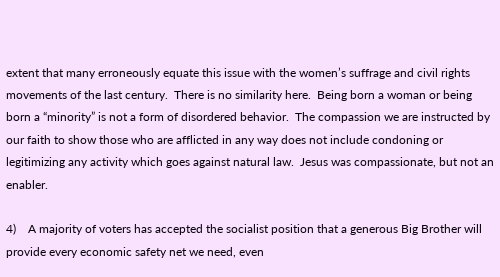extent that many erroneously equate this issue with the women’s suffrage and civil rights movements of the last century.  There is no similarity here.  Being born a woman or being born a “minority” is not a form of disordered behavior.  The compassion we are instructed by our faith to show those who are afflicted in any way does not include condoning or legitimizing any activity which goes against natural law.  Jesus was compassionate, but not an enabler.

4)    A majority of voters has accepted the socialist position that a generous Big Brother will provide every economic safety net we need, even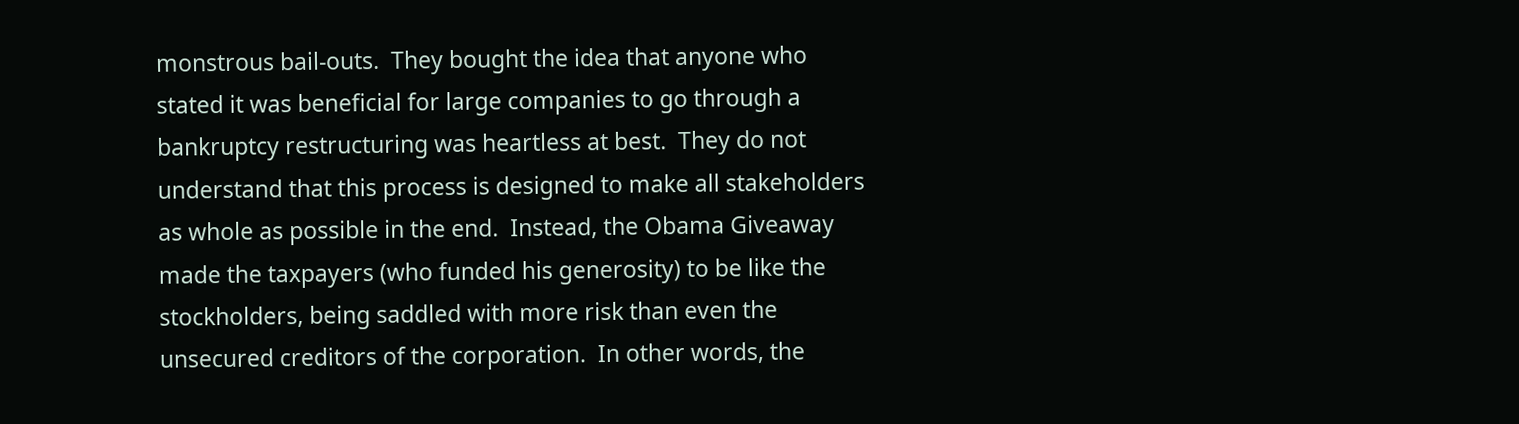monstrous bail-outs.  They bought the idea that anyone who stated it was beneficial for large companies to go through a bankruptcy restructuring was heartless at best.  They do not understand that this process is designed to make all stakeholders as whole as possible in the end.  Instead, the Obama Giveaway made the taxpayers (who funded his generosity) to be like the stockholders, being saddled with more risk than even the unsecured creditors of the corporation.  In other words, the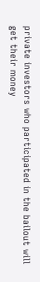private investors who participated in the bailout will get their money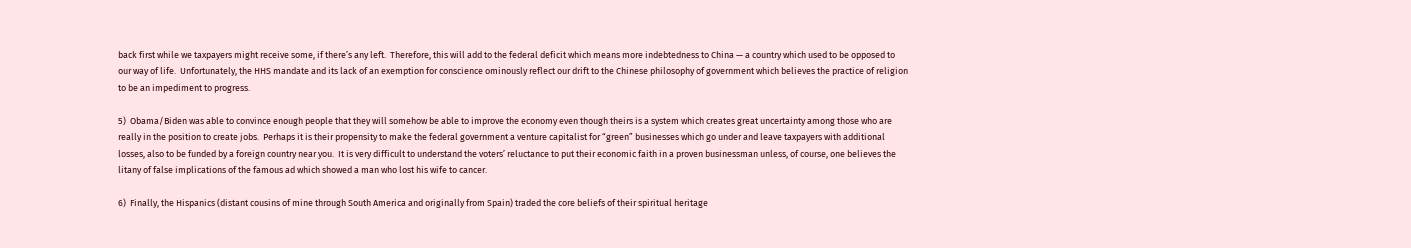back first while we taxpayers might receive some, if there’s any left.  Therefore, this will add to the federal deficit which means more indebtedness to China — a country which used to be opposed to our way of life.  Unfortunately, the HHS mandate and its lack of an exemption for conscience ominously reflect our drift to the Chinese philosophy of government which believes the practice of religion to be an impediment to progress.

5)  Obama/Biden was able to convince enough people that they will somehow be able to improve the economy even though theirs is a system which creates great uncertainty among those who are really in the position to create jobs.  Perhaps it is their propensity to make the federal government a venture capitalist for “green” businesses which go under and leave taxpayers with additional losses, also to be funded by a foreign country near you.  It is very difficult to understand the voters’ reluctance to put their economic faith in a proven businessman unless, of course, one believes the litany of false implications of the famous ad which showed a man who lost his wife to cancer.

6)  Finally, the Hispanics (distant cousins of mine through South America and originally from Spain) traded the core beliefs of their spiritual heritage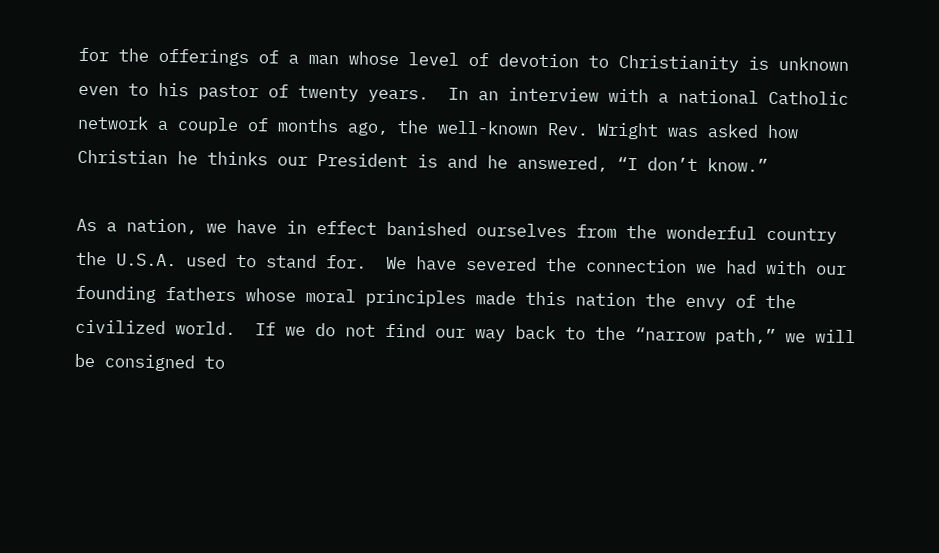for the offerings of a man whose level of devotion to Christianity is unknown even to his pastor of twenty years.  In an interview with a national Catholic network a couple of months ago, the well-known Rev. Wright was asked how Christian he thinks our President is and he answered, “I don’t know.”

As a nation, we have in effect banished ourselves from the wonderful country the U.S.A. used to stand for.  We have severed the connection we had with our founding fathers whose moral principles made this nation the envy of the civilized world.  If we do not find our way back to the “narrow path,” we will be consigned to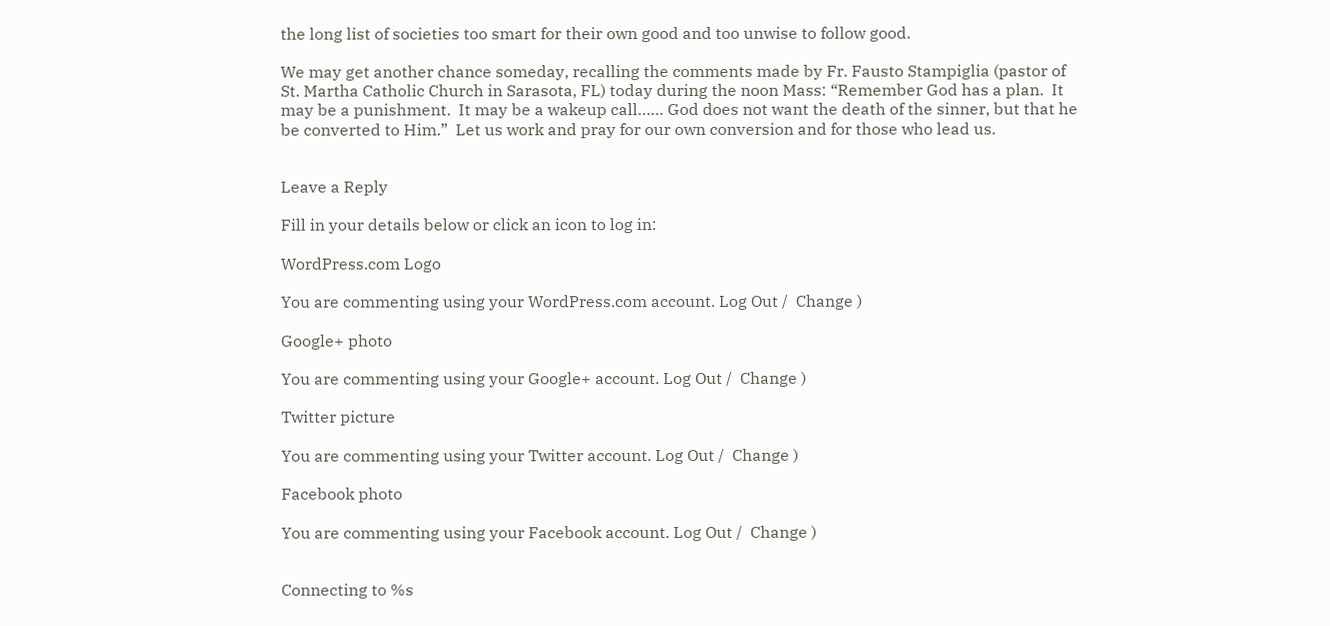the long list of societies too smart for their own good and too unwise to follow good.

We may get another chance someday, recalling the comments made by Fr. Fausto Stampiglia (pastor of St. Martha Catholic Church in Sarasota, FL) today during the noon Mass: “Remember God has a plan.  It may be a punishment.  It may be a wakeup call…… God does not want the death of the sinner, but that he be converted to Him.”  Let us work and pray for our own conversion and for those who lead us.


Leave a Reply

Fill in your details below or click an icon to log in:

WordPress.com Logo

You are commenting using your WordPress.com account. Log Out /  Change )

Google+ photo

You are commenting using your Google+ account. Log Out /  Change )

Twitter picture

You are commenting using your Twitter account. Log Out /  Change )

Facebook photo

You are commenting using your Facebook account. Log Out /  Change )


Connecting to %s